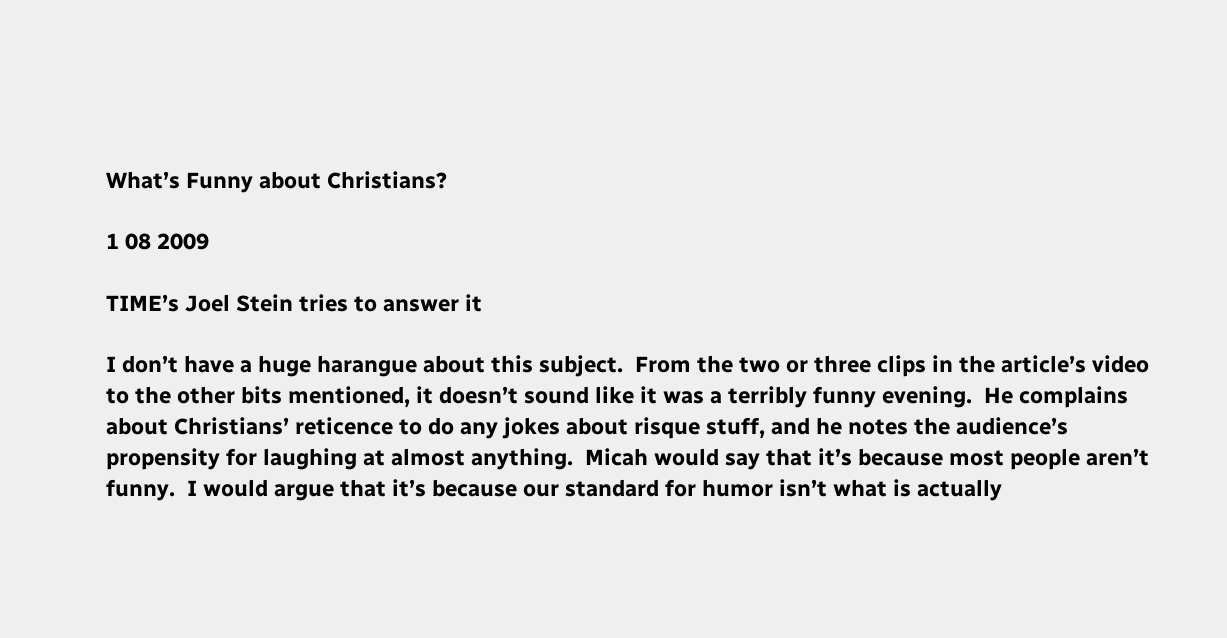What’s Funny about Christians?

1 08 2009

TIME’s Joel Stein tries to answer it

I don’t have a huge harangue about this subject.  From the two or three clips in the article’s video to the other bits mentioned, it doesn’t sound like it was a terribly funny evening.  He complains about Christians’ reticence to do any jokes about risque stuff, and he notes the audience’s propensity for laughing at almost anything.  Micah would say that it’s because most people aren’t funny.  I would argue that it’s because our standard for humor isn’t what is actually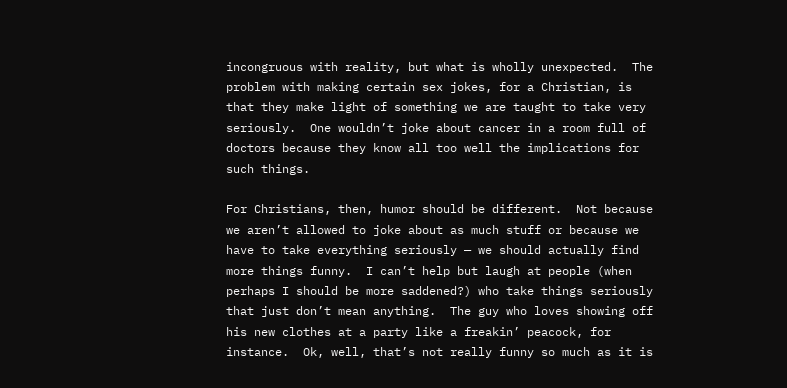incongruous with reality, but what is wholly unexpected.  The problem with making certain sex jokes, for a Christian, is that they make light of something we are taught to take very seriously.  One wouldn’t joke about cancer in a room full of doctors because they know all too well the implications for such things.

For Christians, then, humor should be different.  Not because we aren’t allowed to joke about as much stuff or because we have to take everything seriously — we should actually find more things funny.  I can’t help but laugh at people (when perhaps I should be more saddened?) who take things seriously that just don’t mean anything.  The guy who loves showing off his new clothes at a party like a freakin’ peacock, for instance.  Ok, well, that’s not really funny so much as it is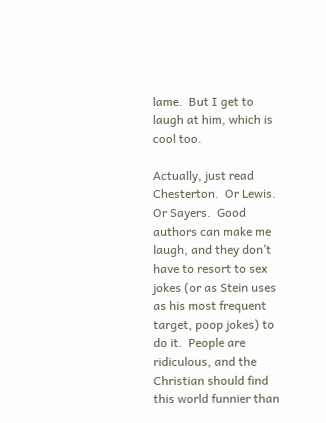lame.  But I get to laugh at him, which is cool too.

Actually, just read Chesterton.  Or Lewis.  Or Sayers.  Good authors can make me laugh, and they don’t have to resort to sex jokes (or as Stein uses as his most frequent target, poop jokes) to do it.  People are ridiculous, and the Christian should find this world funnier than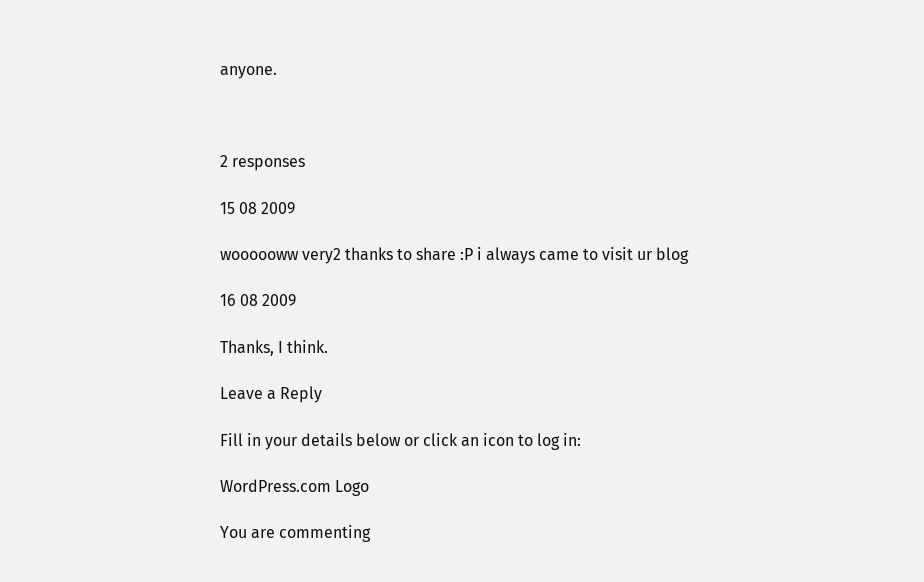anyone.



2 responses

15 08 2009

woooooww very2 thanks to share :P i always came to visit ur blog

16 08 2009

Thanks, I think.

Leave a Reply

Fill in your details below or click an icon to log in:

WordPress.com Logo

You are commenting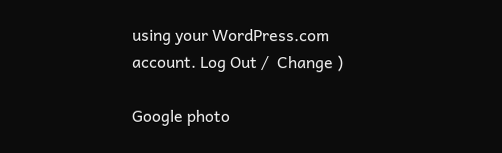using your WordPress.com account. Log Out /  Change )

Google photo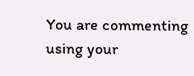You are commenting using your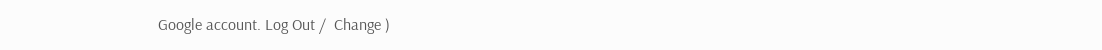Google account. Log Out /  Change )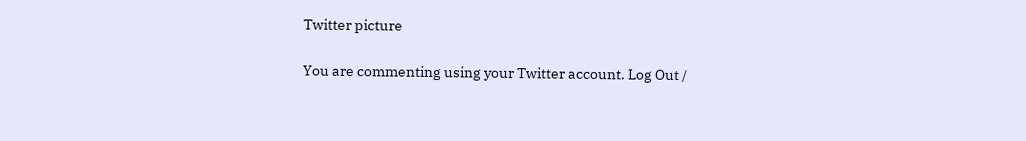Twitter picture

You are commenting using your Twitter account. Log Out /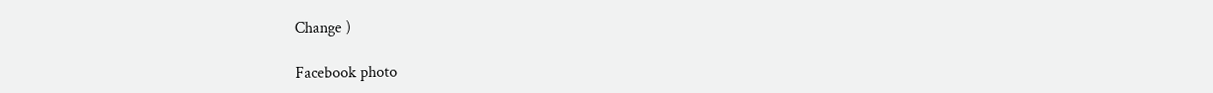Change )

Facebook photo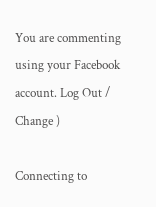You are commenting using your Facebook account. Log Out /  Change )

Connecting to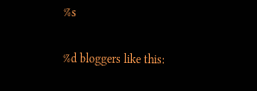%s

%d bloggers like this: